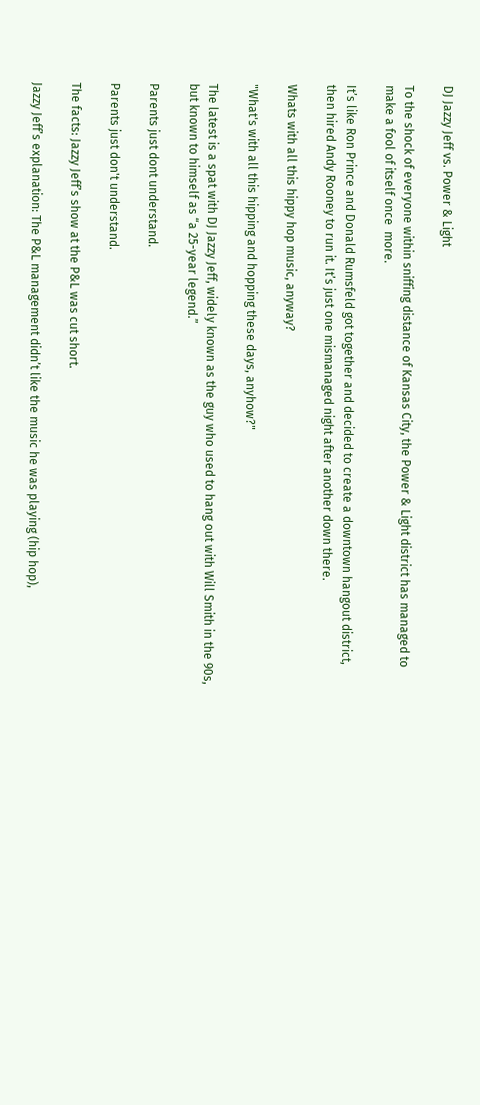DJ Jazzy Jeff vs. Power & Light

To the shock of everyone within sniffing distance of Kansas City, the Power & Light district has managed to make a fool of itself once  more.

It’s like Ron Prince and Donald Rumsfeld got together and decided to create a downtown hangout district, then hired Andy Rooney to run it. It’s just one mismanaged night after another down there.

Whats with all this hippy hop music, anyway?

"What's with all this hipping and hopping these days, anyhow?"

The latest is a spat with DJ Jazzy Jeff, widely known as the guy who used to hang out with Will Smith in the 90s, but known to himself as “a 25-year legend.”

Parents just dont understand.

Parents just don't understand.

The facts: Jazzy Jeff’s show at the P&L was cut short.

Jazzy Jeff’s explanation: The P&L management didn’t like the music he was playing (hip hop),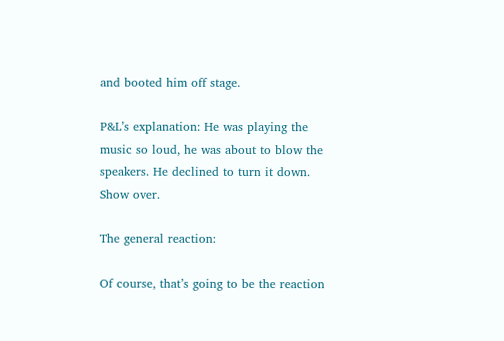and booted him off stage.

P&L’s explanation: He was playing the music so loud, he was about to blow the speakers. He declined to turn it down. Show over.

The general reaction:

Of course, that’s going to be the reaction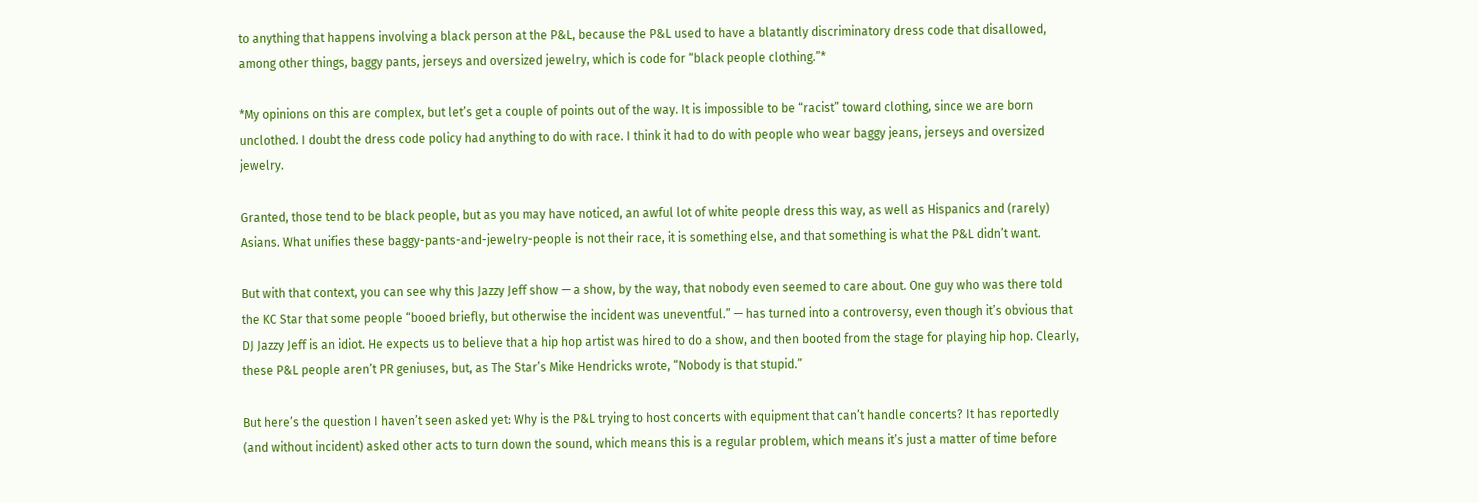to anything that happens involving a black person at the P&L, because the P&L used to have a blatantly discriminatory dress code that disallowed, among other things, baggy pants, jerseys and oversized jewelry, which is code for “black people clothing.”*

*My opinions on this are complex, but let’s get a couple of points out of the way. It is impossible to be “racist” toward clothing, since we are born unclothed. I doubt the dress code policy had anything to do with race. I think it had to do with people who wear baggy jeans, jerseys and oversized jewelry.

Granted, those tend to be black people, but as you may have noticed, an awful lot of white people dress this way, as well as Hispanics and (rarely) Asians. What unifies these baggy-pants-and-jewelry-people is not their race, it is something else, and that something is what the P&L didn’t want.

But with that context, you can see why this Jazzy Jeff show — a show, by the way, that nobody even seemed to care about. One guy who was there told the KC Star that some people “booed briefly, but otherwise the incident was uneventful.” — has turned into a controversy, even though it’s obvious that DJ Jazzy Jeff is an idiot. He expects us to believe that a hip hop artist was hired to do a show, and then booted from the stage for playing hip hop. Clearly, these P&L people aren’t PR geniuses, but, as The Star’s Mike Hendricks wrote, “Nobody is that stupid.”

But here’s the question I haven’t seen asked yet: Why is the P&L trying to host concerts with equipment that can’t handle concerts? It has reportedly (and without incident) asked other acts to turn down the sound, which means this is a regular problem, which means it’s just a matter of time before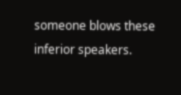someone blows these inferior speakers.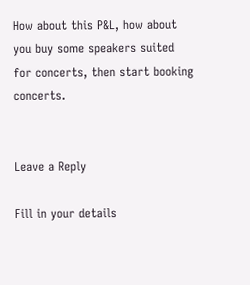How about this P&L, how about you buy some speakers suited for concerts, then start booking concerts.


Leave a Reply

Fill in your details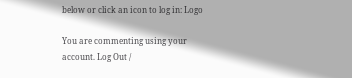below or click an icon to log in: Logo

You are commenting using your account. Log Out /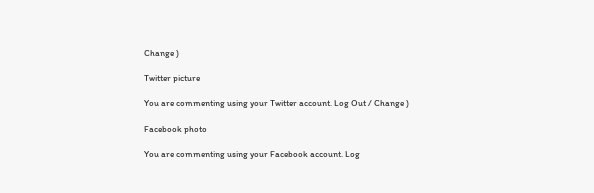Change )

Twitter picture

You are commenting using your Twitter account. Log Out / Change )

Facebook photo

You are commenting using your Facebook account. Log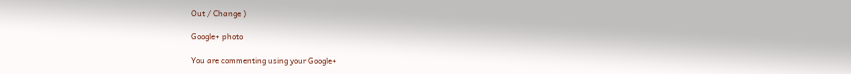Out / Change )

Google+ photo

You are commenting using your Google+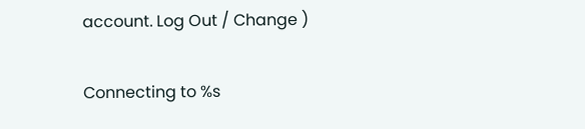account. Log Out / Change )

Connecting to %s